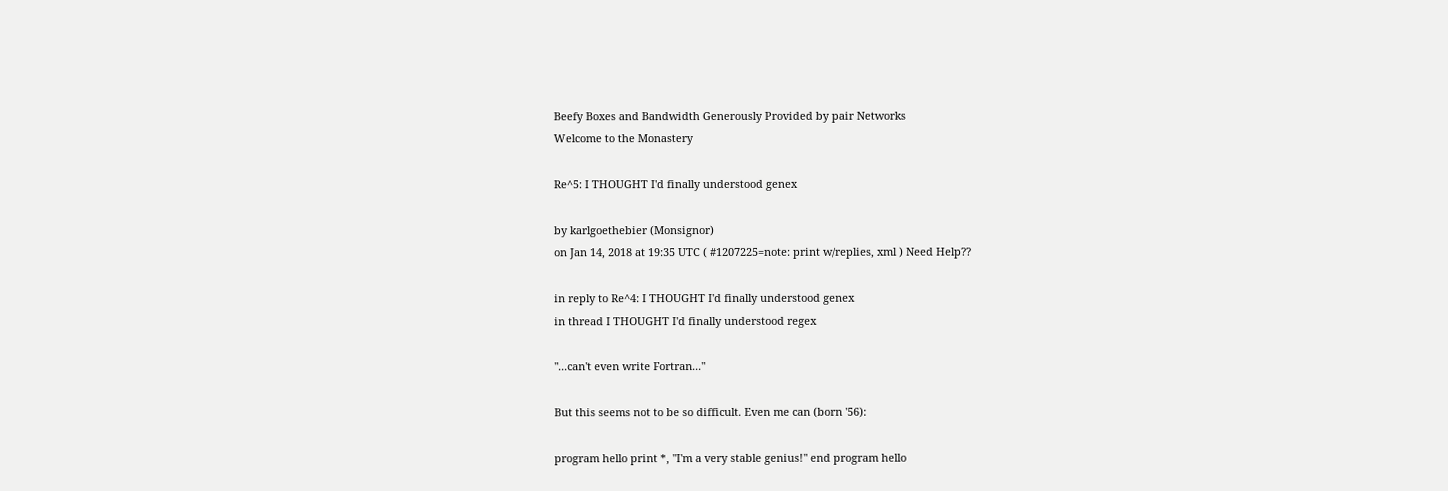Beefy Boxes and Bandwidth Generously Provided by pair Networks
Welcome to the Monastery

Re^5: I THOUGHT I'd finally understood genex

by karlgoethebier (Monsignor)
on Jan 14, 2018 at 19:35 UTC ( #1207225=note: print w/replies, xml ) Need Help??

in reply to Re^4: I THOUGHT I'd finally understood genex
in thread I THOUGHT I'd finally understood regex

"...can't even write Fortran..."

But this seems not to be so difficult. Even me can (born '56):

program hello print *, "I'm a very stable genius!" end program hello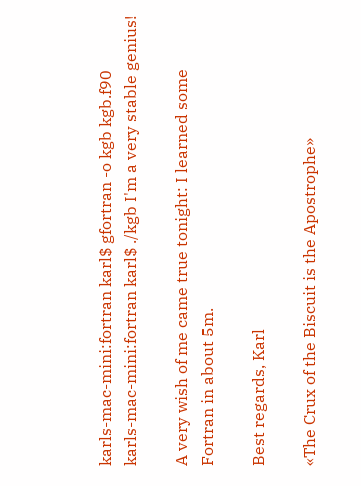karls-mac-mini:fortran karl$ gfortran -o kgb kgb.f90
karls-mac-mini:fortran karl$ ./kgb I'm a very stable genius!

A very wish of me came true tonight: I learned some Fortran in about 5m.

Best regards, Karl

«The Crux of the Biscuit is the Apostrophe»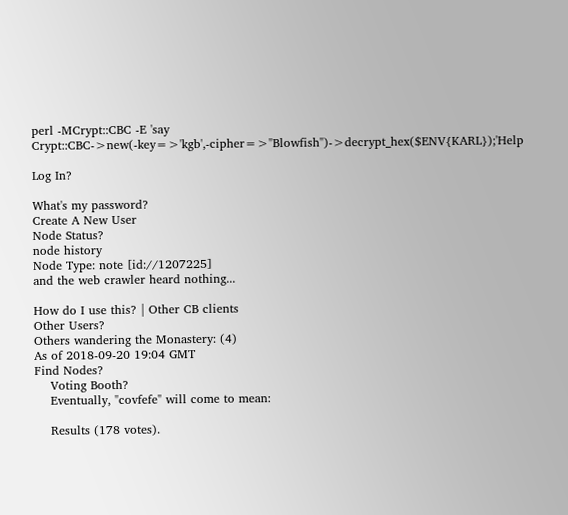perl -MCrypt::CBC -E 'say Crypt::CBC->new(-key=>'kgb',-cipher=>"Blowfish")->decrypt_hex($ENV{KARL});'Help

Log In?

What's my password?
Create A New User
Node Status?
node history
Node Type: note [id://1207225]
and the web crawler heard nothing...

How do I use this? | Other CB clients
Other Users?
Others wandering the Monastery: (4)
As of 2018-09-20 19:04 GMT
Find Nodes?
    Voting Booth?
    Eventually, "covfefe" will come to mean:

    Results (178 votes).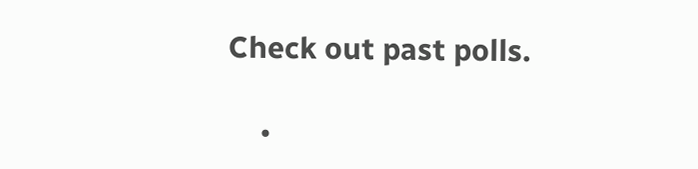Check out past polls.

    •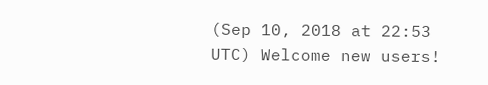(Sep 10, 2018 at 22:53 UTC) Welcome new users!